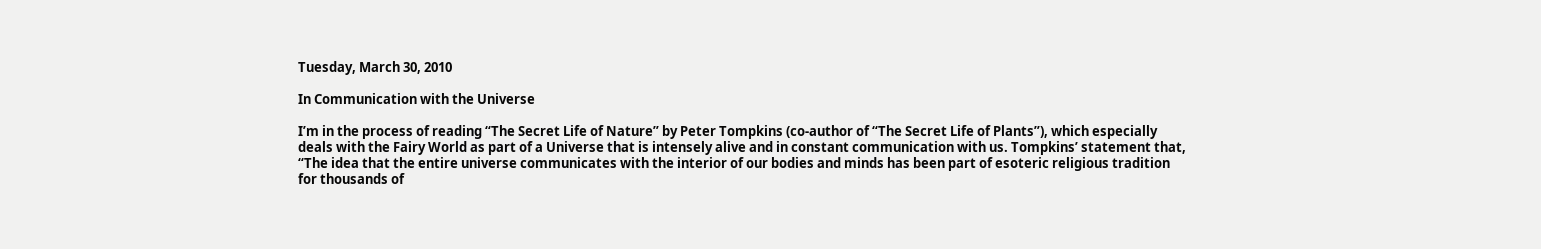Tuesday, March 30, 2010

In Communication with the Universe

I’m in the process of reading “The Secret Life of Nature” by Peter Tompkins (co-author of “The Secret Life of Plants”), which especially deals with the Fairy World as part of a Universe that is intensely alive and in constant communication with us. Tompkins’ statement that, “The idea that the entire universe communicates with the interior of our bodies and minds has been part of esoteric religious tradition for thousands of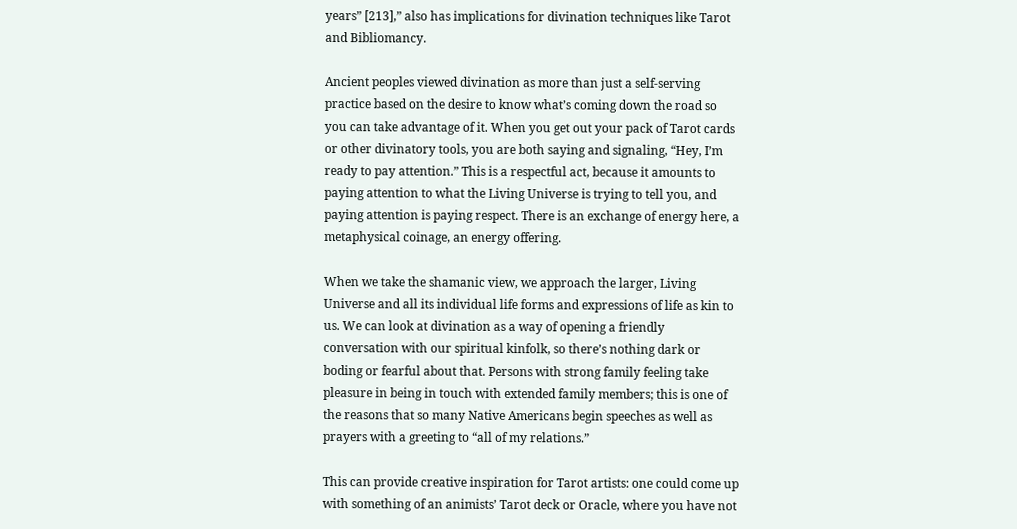years” [213],” also has implications for divination techniques like Tarot and Bibliomancy.

Ancient peoples viewed divination as more than just a self-serving practice based on the desire to know what’s coming down the road so you can take advantage of it. When you get out your pack of Tarot cards or other divinatory tools, you are both saying and signaling, “Hey, I’m ready to pay attention.” This is a respectful act, because it amounts to paying attention to what the Living Universe is trying to tell you, and paying attention is paying respect. There is an exchange of energy here, a metaphysical coinage, an energy offering.

When we take the shamanic view, we approach the larger, Living Universe and all its individual life forms and expressions of life as kin to us. We can look at divination as a way of opening a friendly conversation with our spiritual kinfolk, so there’s nothing dark or boding or fearful about that. Persons with strong family feeling take pleasure in being in touch with extended family members; this is one of the reasons that so many Native Americans begin speeches as well as prayers with a greeting to “all of my relations.”

This can provide creative inspiration for Tarot artists: one could come up with something of an animists’ Tarot deck or Oracle, where you have not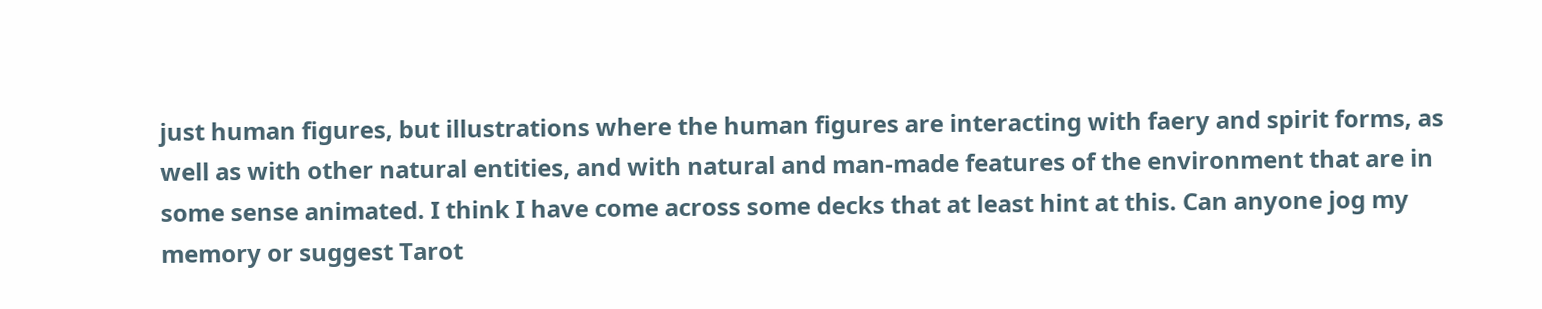just human figures, but illustrations where the human figures are interacting with faery and spirit forms, as well as with other natural entities, and with natural and man-made features of the environment that are in some sense animated. I think I have come across some decks that at least hint at this. Can anyone jog my memory or suggest Tarot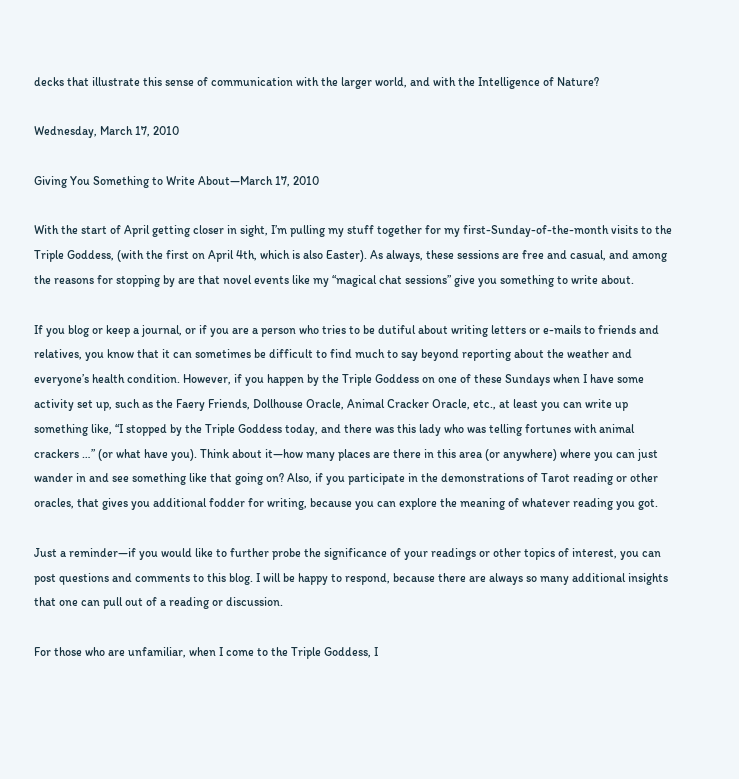decks that illustrate this sense of communication with the larger world, and with the Intelligence of Nature?

Wednesday, March 17, 2010

Giving You Something to Write About—March 17, 2010

With the start of April getting closer in sight, I’m pulling my stuff together for my first-Sunday-of-the-month visits to the Triple Goddess, (with the first on April 4th, which is also Easter). As always, these sessions are free and casual, and among the reasons for stopping by are that novel events like my “magical chat sessions” give you something to write about.

If you blog or keep a journal, or if you are a person who tries to be dutiful about writing letters or e-mails to friends and relatives, you know that it can sometimes be difficult to find much to say beyond reporting about the weather and everyone’s health condition. However, if you happen by the Triple Goddess on one of these Sundays when I have some activity set up, such as the Faery Friends, Dollhouse Oracle, Animal Cracker Oracle, etc., at least you can write up something like, “I stopped by the Triple Goddess today, and there was this lady who was telling fortunes with animal crackers …” (or what have you). Think about it—how many places are there in this area (or anywhere) where you can just wander in and see something like that going on? Also, if you participate in the demonstrations of Tarot reading or other oracles, that gives you additional fodder for writing, because you can explore the meaning of whatever reading you got.

Just a reminder—if you would like to further probe the significance of your readings or other topics of interest, you can post questions and comments to this blog. I will be happy to respond, because there are always so many additional insights that one can pull out of a reading or discussion.

For those who are unfamiliar, when I come to the Triple Goddess, I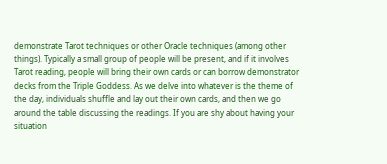demonstrate Tarot techniques or other Oracle techniques (among other things). Typically a small group of people will be present, and if it involves Tarot reading, people will bring their own cards or can borrow demonstrator decks from the Triple Goddess. As we delve into whatever is the theme of the day, individuals shuffle and lay out their own cards, and then we go around the table discussing the readings. If you are shy about having your situation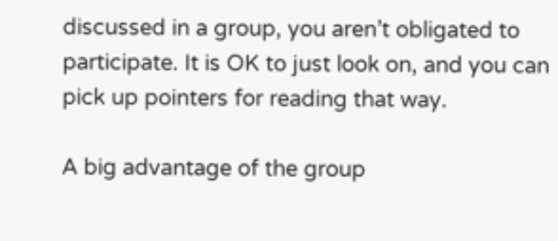discussed in a group, you aren’t obligated to participate. It is OK to just look on, and you can pick up pointers for reading that way.

A big advantage of the group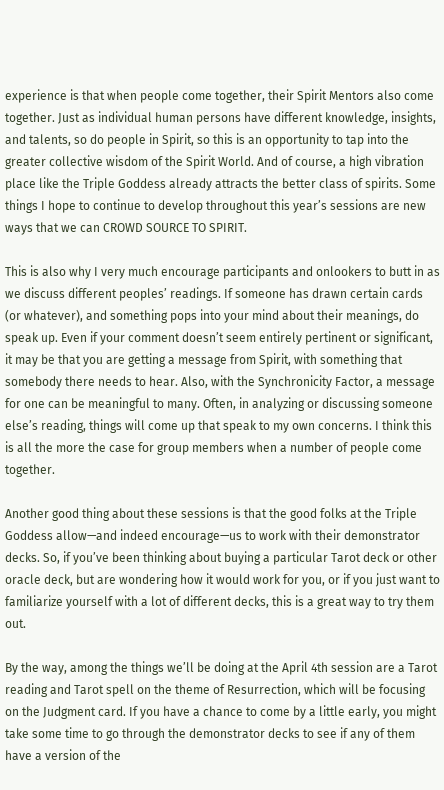experience is that when people come together, their Spirit Mentors also come together. Just as individual human persons have different knowledge, insights, and talents, so do people in Spirit, so this is an opportunity to tap into the greater collective wisdom of the Spirit World. And of course, a high vibration place like the Triple Goddess already attracts the better class of spirits. Some things I hope to continue to develop throughout this year’s sessions are new ways that we can CROWD SOURCE TO SPIRIT.

This is also why I very much encourage participants and onlookers to butt in as we discuss different peoples’ readings. If someone has drawn certain cards (or whatever), and something pops into your mind about their meanings, do speak up. Even if your comment doesn’t seem entirely pertinent or significant, it may be that you are getting a message from Spirit, with something that somebody there needs to hear. Also, with the Synchronicity Factor, a message for one can be meaningful to many. Often, in analyzing or discussing someone else’s reading, things will come up that speak to my own concerns. I think this is all the more the case for group members when a number of people come together.

Another good thing about these sessions is that the good folks at the Triple Goddess allow—and indeed encourage—us to work with their demonstrator decks. So, if you’ve been thinking about buying a particular Tarot deck or other oracle deck, but are wondering how it would work for you, or if you just want to familiarize yourself with a lot of different decks, this is a great way to try them out.

By the way, among the things we’ll be doing at the April 4th session are a Tarot reading and Tarot spell on the theme of Resurrection, which will be focusing on the Judgment card. If you have a chance to come by a little early, you might take some time to go through the demonstrator decks to see if any of them have a version of the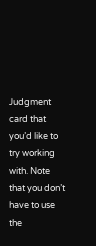Judgment card that you’d like to try working with. Note that you don’t have to use the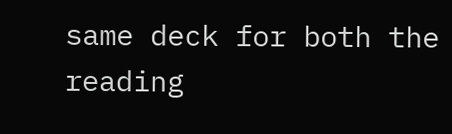same deck for both the reading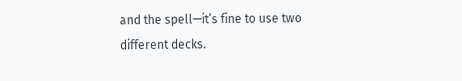and the spell—it’s fine to use two different decks.